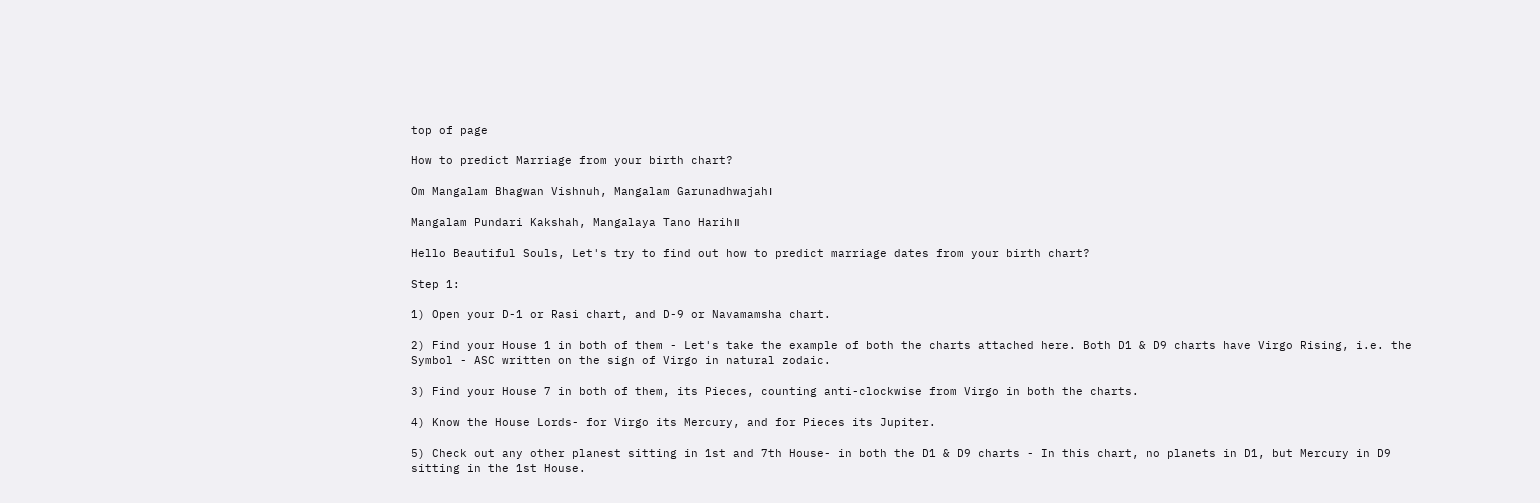top of page

How to predict Marriage from your birth chart?

Om Mangalam Bhagwan Vishnuh, Mangalam Garunadhwajah।

Mangalam Pundari Kakshah, Mangalaya Tano Harih॥

Hello Beautiful Souls, Let's try to find out how to predict marriage dates from your birth chart?

Step 1:

1) Open your D-1 or Rasi chart, and D-9 or Navamamsha chart.

2) Find your House 1 in both of them - Let's take the example of both the charts attached here. Both D1 & D9 charts have Virgo Rising, i.e. the Symbol - ASC written on the sign of Virgo in natural zodaic.

3) Find your House 7 in both of them, its Pieces, counting anti-clockwise from Virgo in both the charts.

4) Know the House Lords- for Virgo its Mercury, and for Pieces its Jupiter.

5) Check out any other planest sitting in 1st and 7th House- in both the D1 & D9 charts - In this chart, no planets in D1, but Mercury in D9 sitting in the 1st House.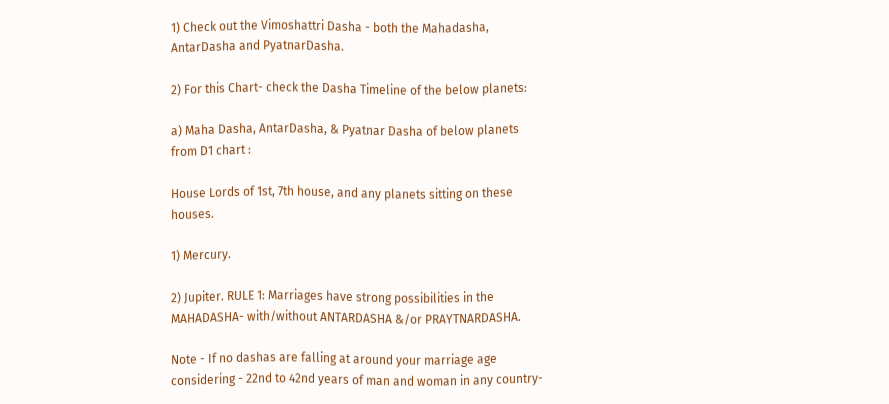1) Check out the Vimoshattri Dasha - both the Mahadasha, AntarDasha and PyatnarDasha.

2) For this Chart- check the Dasha Timeline of the below planets:

a) Maha Dasha, AntarDasha, & Pyatnar Dasha of below planets from D1 chart :

House Lords of 1st, 7th house, and any planets sitting on these houses.

1) Mercury.

2) Jupiter. RULE 1: Marriages have strong possibilities in the MAHADASHA- with/without ANTARDASHA &/or PRAYTNARDASHA.

Note - If no dashas are falling at around your marriage age considering - 22nd to 42nd years of man and woman in any country-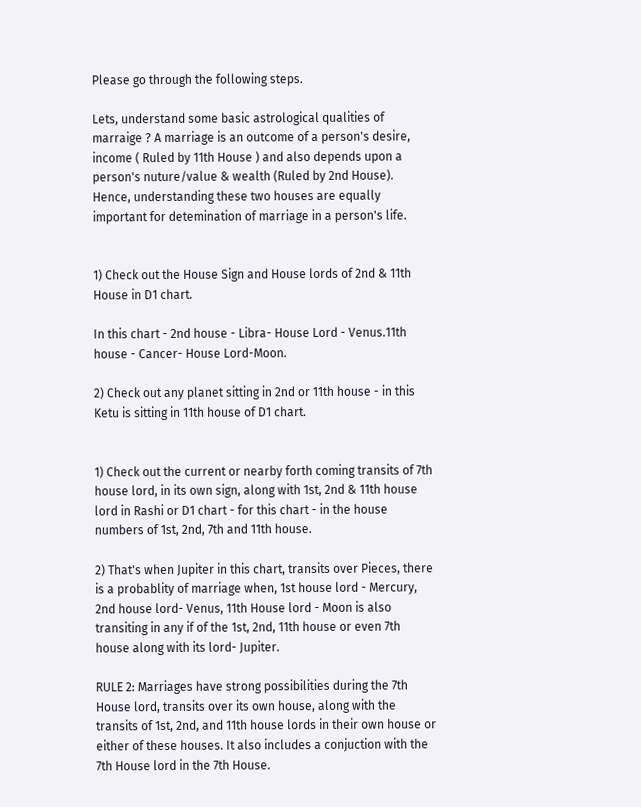Please go through the following steps.

Lets, understand some basic astrological qualities of marraige ? A marriage is an outcome of a person's desire, income ( Ruled by 11th House ) and also depends upon a person's nuture/value & wealth (Ruled by 2nd House). Hence, understanding these two houses are equally important for detemination of marriage in a person's life.


1) Check out the House Sign and House lords of 2nd & 11th House in D1 chart.

In this chart - 2nd house - Libra- House Lord - Venus.11th house - Cancer- House Lord-Moon.

2) Check out any planet sitting in 2nd or 11th house - in this Ketu is sitting in 11th house of D1 chart.


1) Check out the current or nearby forth coming transits of 7th house lord, in its own sign, along with 1st, 2nd & 11th house lord in Rashi or D1 chart - for this chart - in the house numbers of 1st, 2nd, 7th and 11th house.

2) That's when Jupiter in this chart, transits over Pieces, there is a probablity of marriage when, 1st house lord - Mercury, 2nd house lord- Venus, 11th House lord - Moon is also transiting in any if of the 1st, 2nd, 11th house or even 7th house along with its lord- Jupiter.

RULE 2: Marriages have strong possibilities during the 7th House lord, transits over its own house, along with the transits of 1st, 2nd, and 11th house lords in their own house or either of these houses. It also includes a conjuction with the 7th House lord in the 7th House.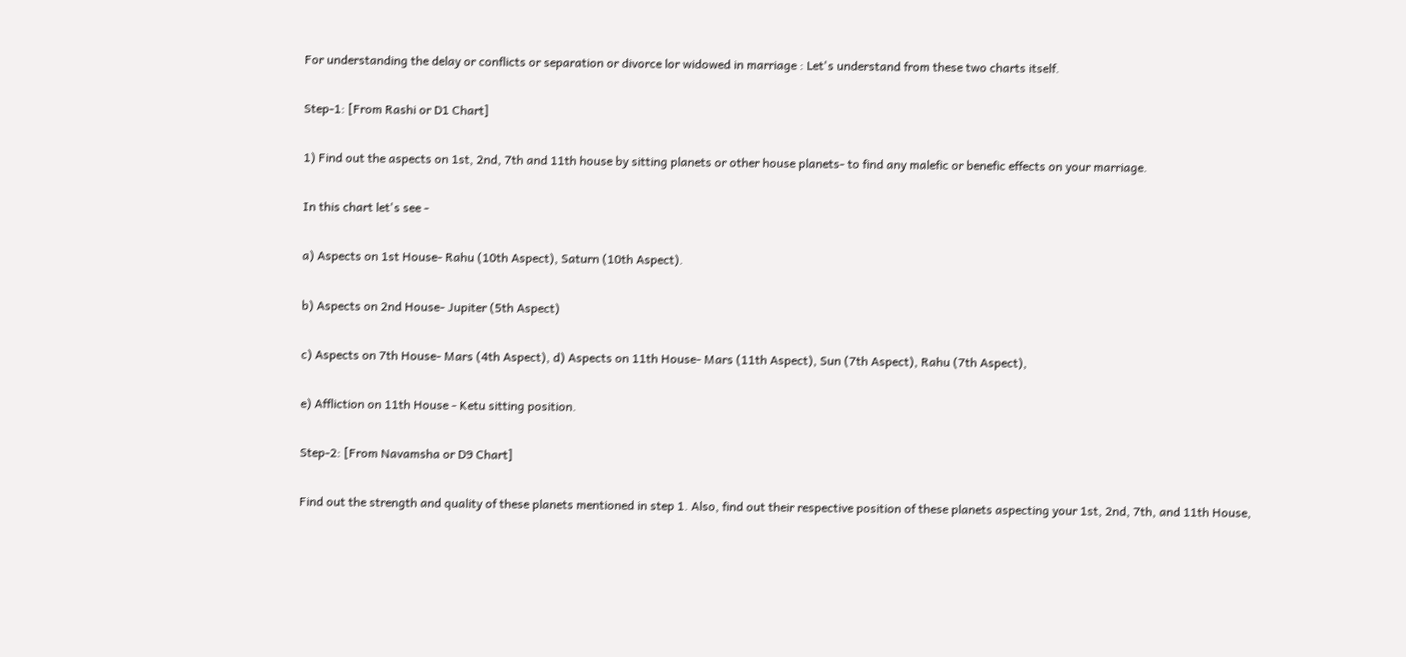For understanding the delay or conflicts or separation or divorce lor widowed in marriage : Let's understand from these two charts itself.

Step-1: [From Rashi or D1 Chart]

1) Find out the aspects on 1st, 2nd, 7th and 11th house by sitting planets or other house planets- to find any malefic or benefic effects on your marriage.

In this chart let's see -

a) Aspects on 1st House- Rahu (10th Aspect), Saturn (10th Aspect).

b) Aspects on 2nd House- Jupiter (5th Aspect)

c) Aspects on 7th House- Mars (4th Aspect), d) Aspects on 11th House- Mars (11th Aspect), Sun (7th Aspect), Rahu (7th Aspect),

e) Affliction on 11th House - Ketu sitting position.

Step-2: [From Navamsha or D9 Chart]

Find out the strength and quality of these planets mentioned in step 1. Also, find out their respective position of these planets aspecting your 1st, 2nd, 7th, and 11th House,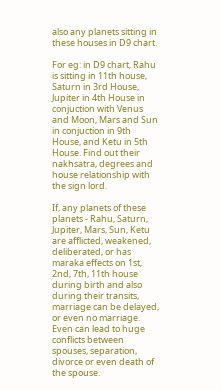also any planets sitting in these houses in D9 chart.

For eg: in D9 chart, Rahu is sitting in 11th house, Saturn in 3rd House, Jupiter in 4th House in conjuction with Venus and Moon, Mars and Sun in conjuction in 9th House, and Ketu in 5th House. Find out their nakhsatra, degrees and house relationship with the sign lord.

If, any planets of these planets - Rahu, Saturn, Jupiter, Mars, Sun, Ketu are afflicted, weakened, deliberated, or has maraka effects on 1st, 2nd, 7th, 11th house during birth and also during their transits, marriage can be delayed, or even no marriage. Even can lead to huge conflicts between spouses, separation, divorce or even death of the spouse.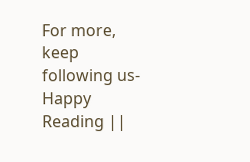For more, keep following us- Happy Reading ||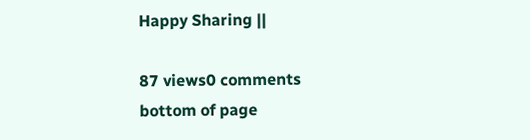Happy Sharing ||

87 views0 comments
bottom of page